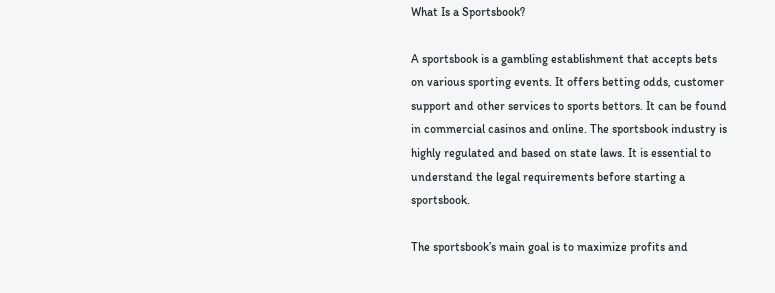What Is a Sportsbook?

A sportsbook is a gambling establishment that accepts bets on various sporting events. It offers betting odds, customer support and other services to sports bettors. It can be found in commercial casinos and online. The sportsbook industry is highly regulated and based on state laws. It is essential to understand the legal requirements before starting a sportsbook.

The sportsbook’s main goal is to maximize profits and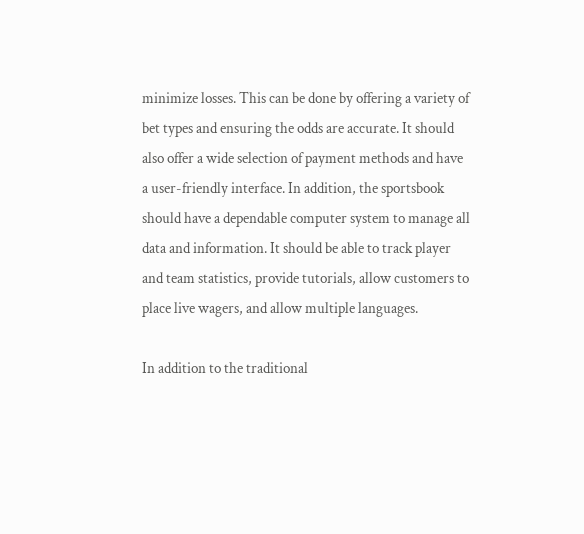minimize losses. This can be done by offering a variety of bet types and ensuring the odds are accurate. It should also offer a wide selection of payment methods and have a user-friendly interface. In addition, the sportsbook should have a dependable computer system to manage all data and information. It should be able to track player and team statistics, provide tutorials, allow customers to place live wagers, and allow multiple languages.

In addition to the traditional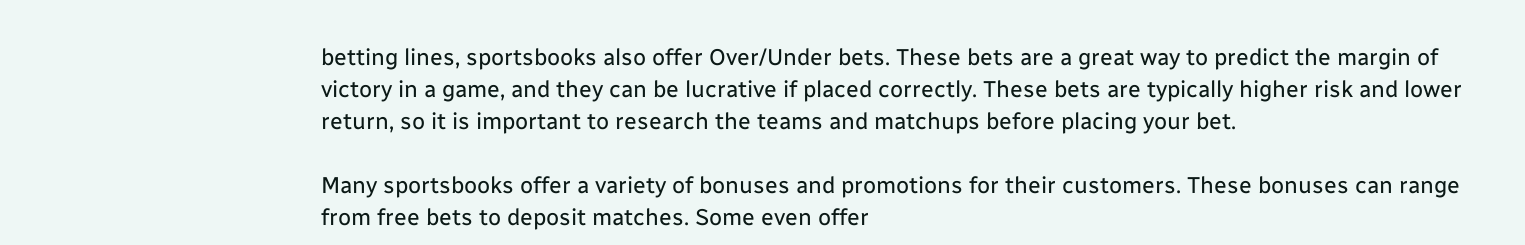betting lines, sportsbooks also offer Over/Under bets. These bets are a great way to predict the margin of victory in a game, and they can be lucrative if placed correctly. These bets are typically higher risk and lower return, so it is important to research the teams and matchups before placing your bet.

Many sportsbooks offer a variety of bonuses and promotions for their customers. These bonuses can range from free bets to deposit matches. Some even offer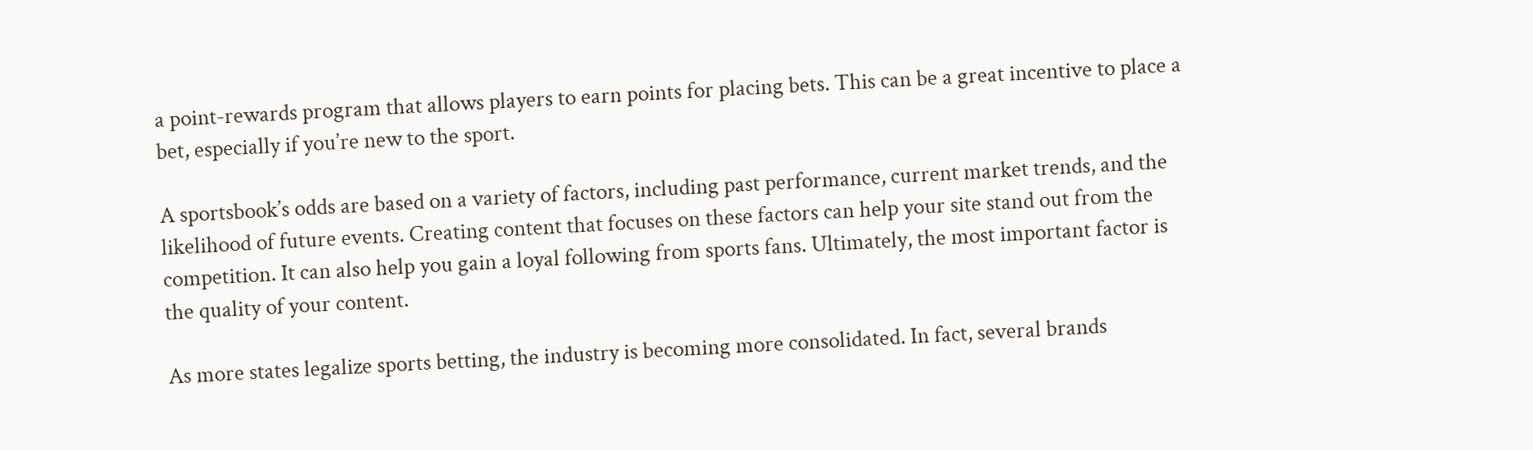a point-rewards program that allows players to earn points for placing bets. This can be a great incentive to place a bet, especially if you’re new to the sport.

A sportsbook’s odds are based on a variety of factors, including past performance, current market trends, and the likelihood of future events. Creating content that focuses on these factors can help your site stand out from the competition. It can also help you gain a loyal following from sports fans. Ultimately, the most important factor is the quality of your content.

As more states legalize sports betting, the industry is becoming more consolidated. In fact, several brands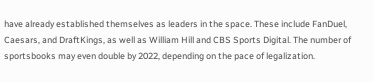have already established themselves as leaders in the space. These include FanDuel, Caesars, and DraftKings, as well as William Hill and CBS Sports Digital. The number of sportsbooks may even double by 2022, depending on the pace of legalization.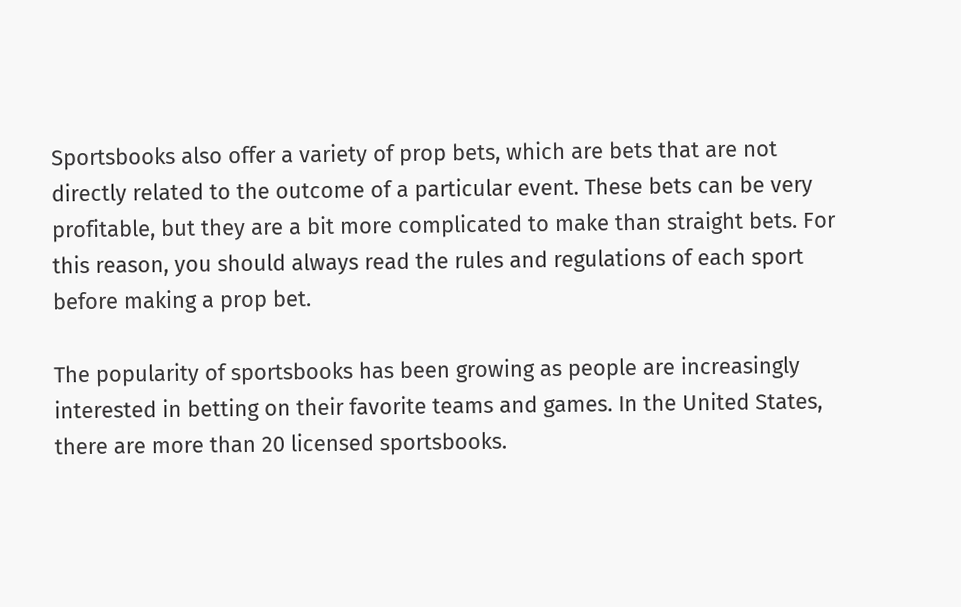Sportsbooks also offer a variety of prop bets, which are bets that are not directly related to the outcome of a particular event. These bets can be very profitable, but they are a bit more complicated to make than straight bets. For this reason, you should always read the rules and regulations of each sport before making a prop bet.

The popularity of sportsbooks has been growing as people are increasingly interested in betting on their favorite teams and games. In the United States, there are more than 20 licensed sportsbooks.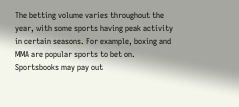The betting volume varies throughout the year, with some sports having peak activity in certain seasons. For example, boxing and MMA are popular sports to bet on. Sportsbooks may pay out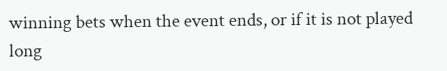winning bets when the event ends, or if it is not played long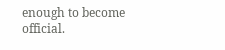enough to become official.